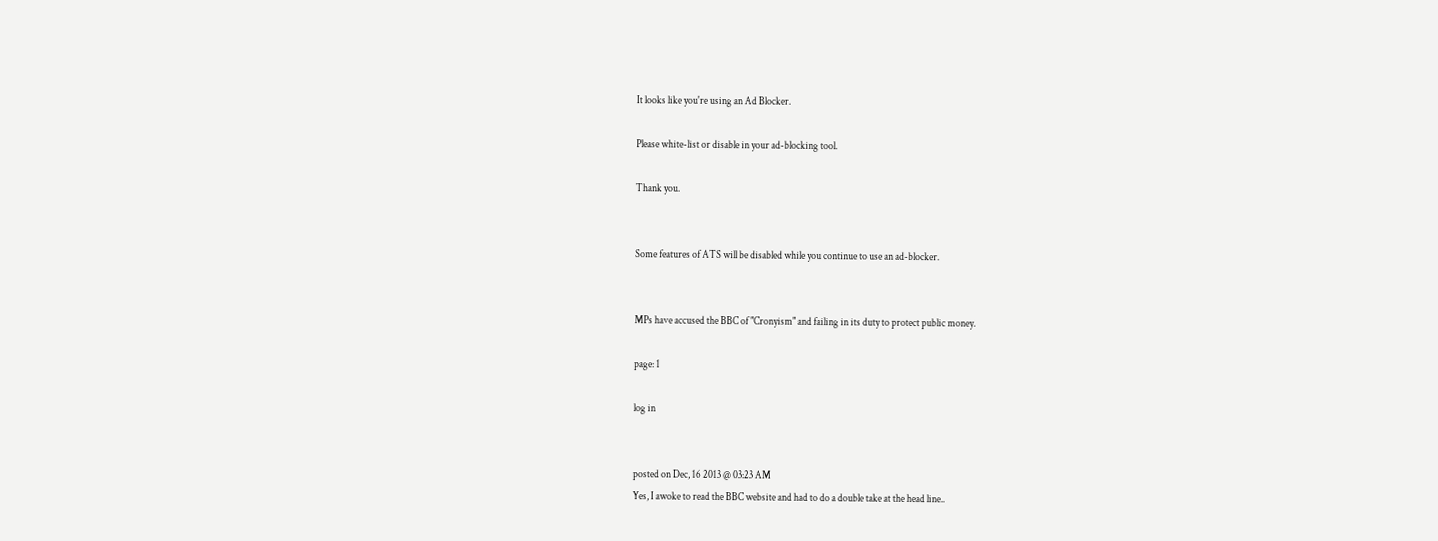It looks like you're using an Ad Blocker.

Please white-list or disable in your ad-blocking tool.

Thank you.


Some features of ATS will be disabled while you continue to use an ad-blocker.


MPs have accused the BBC of "Cronyism" and failing in its duty to protect public money.

page: 1

log in


posted on Dec, 16 2013 @ 03:23 AM
Yes, I awoke to read the BBC website and had to do a double take at the head line..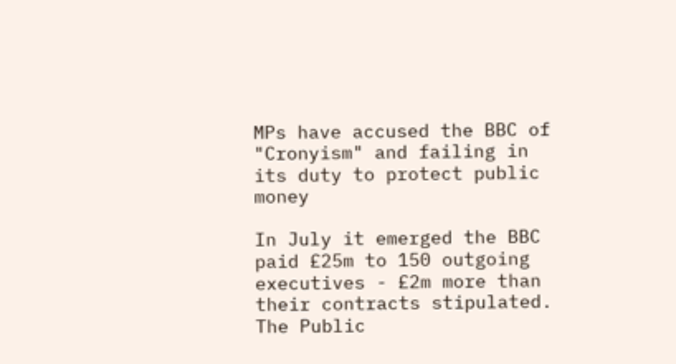MPs have accused the BBC of "Cronyism" and failing in its duty to protect public money

In July it emerged the BBC paid £25m to 150 outgoing executives - £2m more than their contracts stipulated. The Public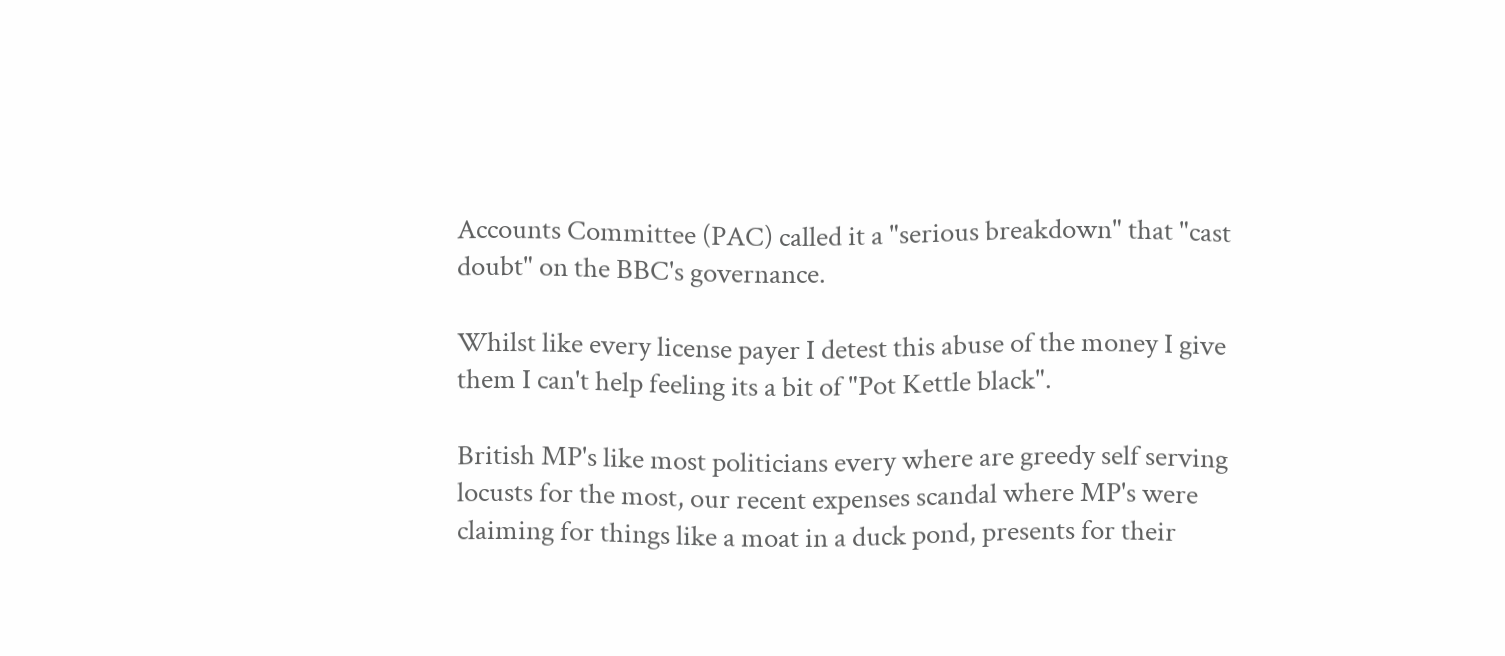Accounts Committee (PAC) called it a "serious breakdown" that "cast doubt" on the BBC's governance.

Whilst like every license payer I detest this abuse of the money I give them I can't help feeling its a bit of "Pot Kettle black".

British MP's like most politicians every where are greedy self serving locusts for the most, our recent expenses scandal where MP's were claiming for things like a moat in a duck pond, presents for their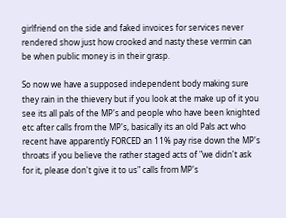girlfriend on the side and faked invoices for services never rendered show just how crooked and nasty these vermin can be when public money is in their grasp.

So now we have a supposed independent body making sure they rain in the thievery but if you look at the make up of it you see its all pals of the MP's and people who have been knighted etc after calls from the MP's, basically its an old Pals act who recent have apparently FORCED an 11% pay rise down the MP's throats if you believe the rather staged acts of "we didn't ask for it, please don't give it to us" calls from MP's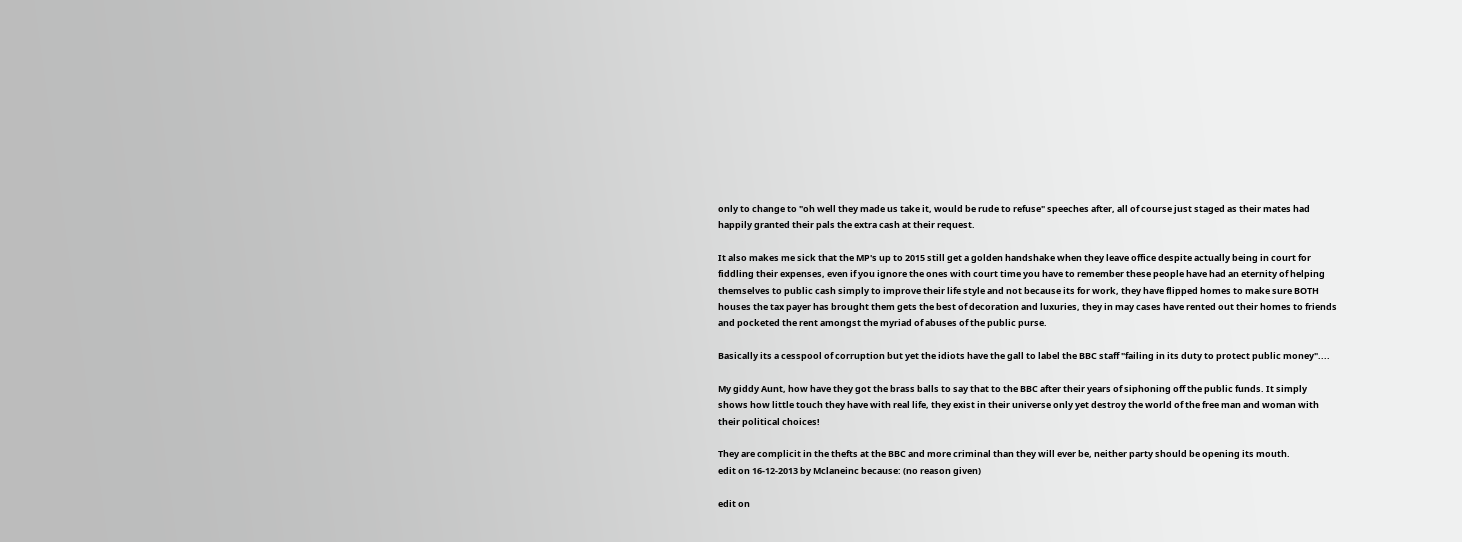only to change to "oh well they made us take it, would be rude to refuse" speeches after, all of course just staged as their mates had happily granted their pals the extra cash at their request.

It also makes me sick that the MP's up to 2015 still get a golden handshake when they leave office despite actually being in court for fiddling their expenses, even if you ignore the ones with court time you have to remember these people have had an eternity of helping themselves to public cash simply to improve their life style and not because its for work, they have flipped homes to make sure BOTH houses the tax payer has brought them gets the best of decoration and luxuries, they in may cases have rented out their homes to friends and pocketed the rent amongst the myriad of abuses of the public purse.

Basically its a cesspool of corruption but yet the idiots have the gall to label the BBC staff "failing in its duty to protect public money"....

My giddy Aunt, how have they got the brass balls to say that to the BBC after their years of siphoning off the public funds. It simply shows how little touch they have with real life, they exist in their universe only yet destroy the world of the free man and woman with their political choices!

They are complicit in the thefts at the BBC and more criminal than they will ever be, neither party should be opening its mouth.
edit on 16-12-2013 by Mclaneinc because: (no reason given)

edit on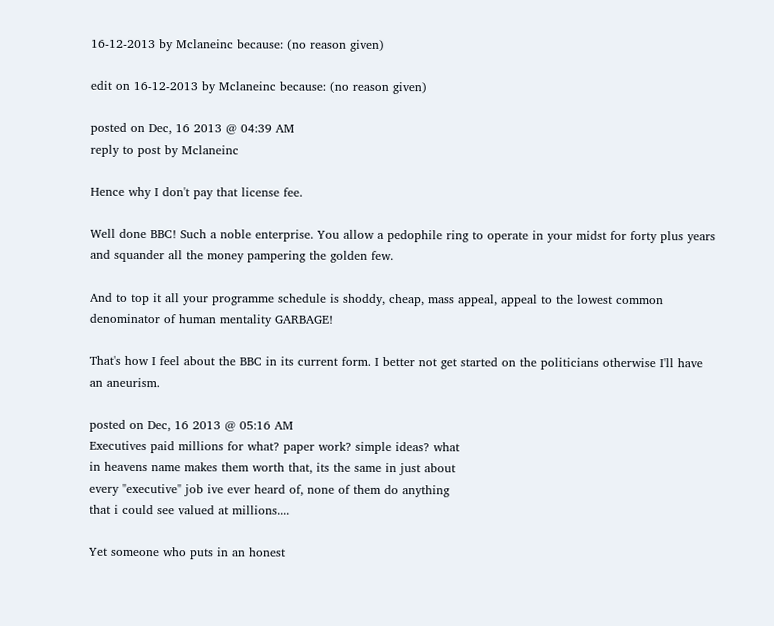16-12-2013 by Mclaneinc because: (no reason given)

edit on 16-12-2013 by Mclaneinc because: (no reason given)

posted on Dec, 16 2013 @ 04:39 AM
reply to post by Mclaneinc

Hence why I don't pay that license fee.

Well done BBC! Such a noble enterprise. You allow a pedophile ring to operate in your midst for forty plus years and squander all the money pampering the golden few.

And to top it all your programme schedule is shoddy, cheap, mass appeal, appeal to the lowest common denominator of human mentality GARBAGE!

That's how I feel about the BBC in its current form. I better not get started on the politicians otherwise I'll have an aneurism.

posted on Dec, 16 2013 @ 05:16 AM
Executives paid millions for what? paper work? simple ideas? what
in heavens name makes them worth that, its the same in just about
every "executive" job ive ever heard of, none of them do anything
that i could see valued at millions....

Yet someone who puts in an honest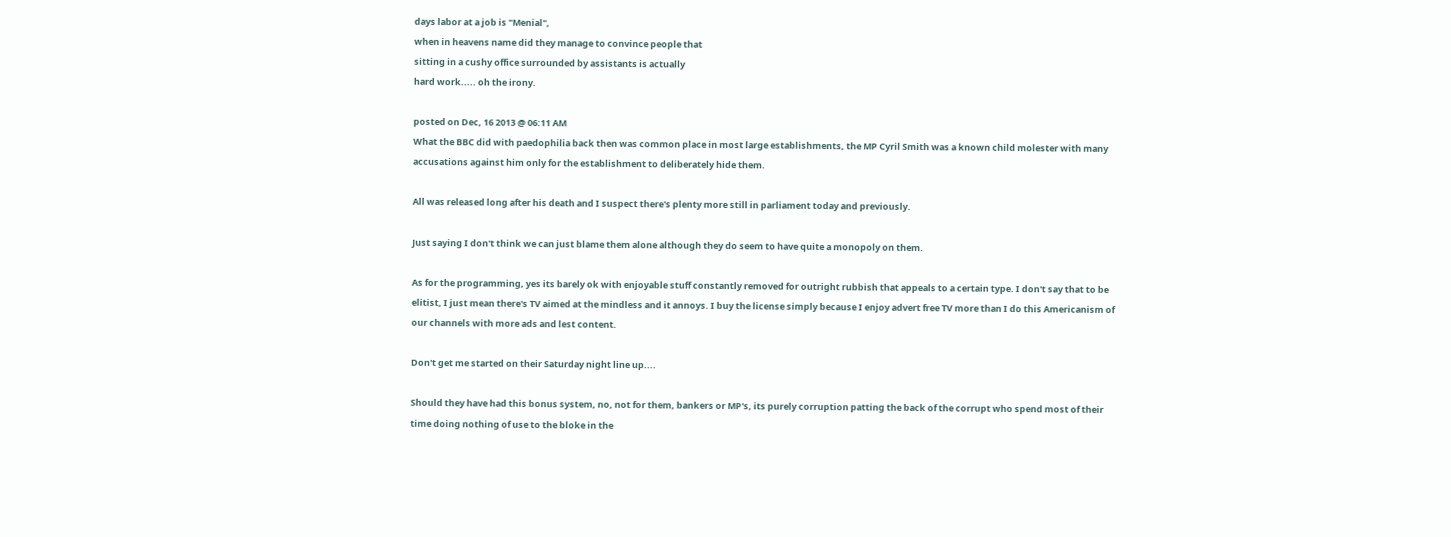days labor at a job is "Menial",
when in heavens name did they manage to convince people that
sitting in a cushy office surrounded by assistants is actually
hard work..... oh the irony.

posted on Dec, 16 2013 @ 06:11 AM
What the BBC did with paedophilia back then was common place in most large establishments, the MP Cyril Smith was a known child molester with many accusations against him only for the establishment to deliberately hide them.

All was released long after his death and I suspect there's plenty more still in parliament today and previously.

Just saying I don't think we can just blame them alone although they do seem to have quite a monopoly on them.

As for the programming, yes its barely ok with enjoyable stuff constantly removed for outright rubbish that appeals to a certain type. I don't say that to be elitist, I just mean there's TV aimed at the mindless and it annoys. I buy the license simply because I enjoy advert free TV more than I do this Americanism of our channels with more ads and lest content.

Don't get me started on their Saturday night line up....

Should they have had this bonus system, no, not for them, bankers or MP's, its purely corruption patting the back of the corrupt who spend most of their time doing nothing of use to the bloke in the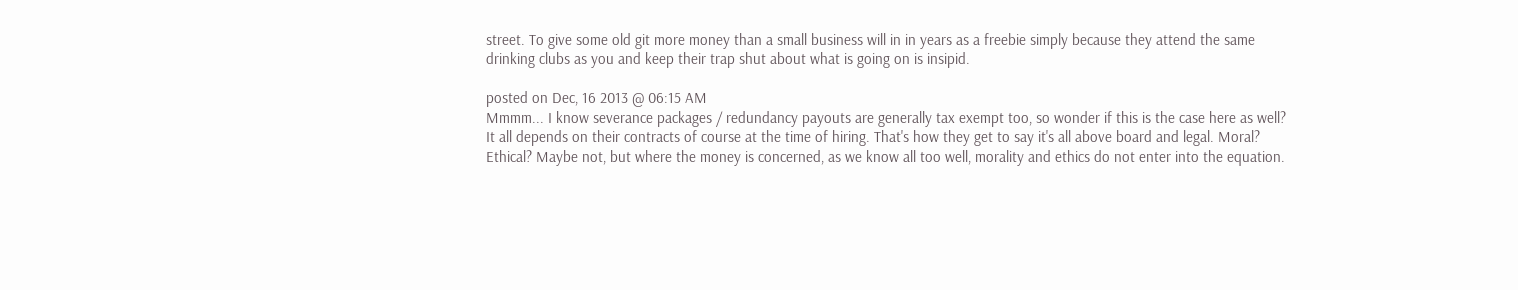street. To give some old git more money than a small business will in in years as a freebie simply because they attend the same drinking clubs as you and keep their trap shut about what is going on is insipid.

posted on Dec, 16 2013 @ 06:15 AM
Mmmm... I know severance packages / redundancy payouts are generally tax exempt too, so wonder if this is the case here as well? It all depends on their contracts of course at the time of hiring. That's how they get to say it's all above board and legal. Moral? Ethical? Maybe not, but where the money is concerned, as we know all too well, morality and ethics do not enter into the equation.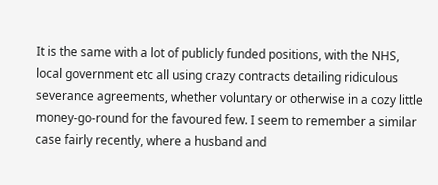It is the same with a lot of publicly funded positions, with the NHS, local government etc all using crazy contracts detailing ridiculous severance agreements, whether voluntary or otherwise in a cozy little money-go-round for the favoured few. I seem to remember a similar case fairly recently, where a husband and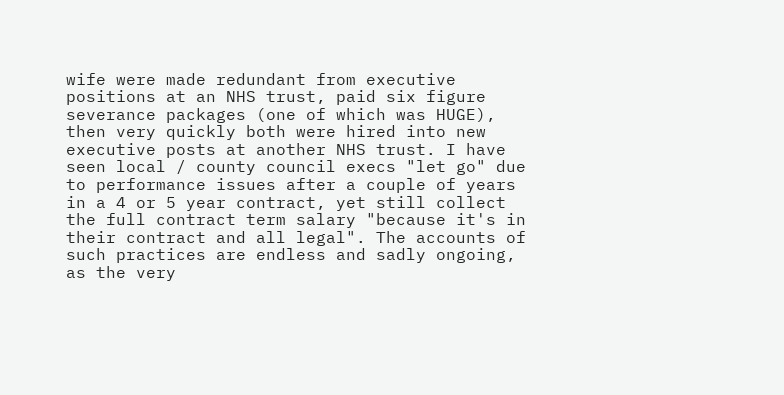wife were made redundant from executive positions at an NHS trust, paid six figure severance packages (one of which was HUGE), then very quickly both were hired into new executive posts at another NHS trust. I have seen local / county council execs "let go" due to performance issues after a couple of years in a 4 or 5 year contract, yet still collect the full contract term salary "because it's in their contract and all legal". The accounts of such practices are endless and sadly ongoing, as the very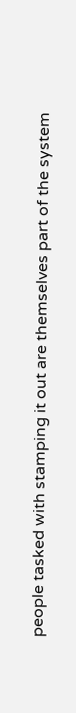people tasked with stamping it out are themselves part of the system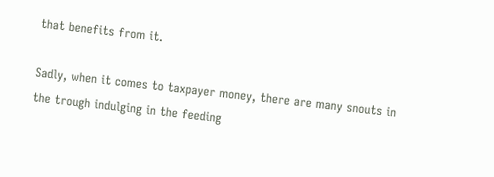that benefits from it.

Sadly, when it comes to taxpayer money, there are many snouts in the trough indulging in the feeding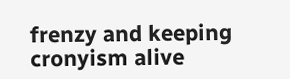frenzy and keeping cronyism alive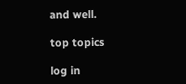and well.

top topics

log in